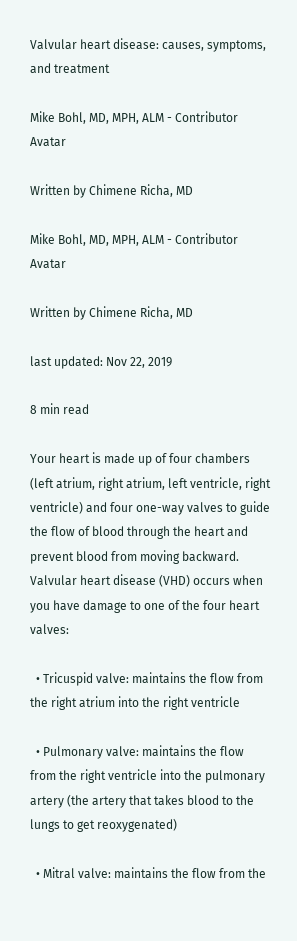Valvular heart disease: causes, symptoms, and treatment

Mike Bohl, MD, MPH, ALM - Contributor Avatar

Written by Chimene Richa, MD

Mike Bohl, MD, MPH, ALM - Contributor Avatar

Written by Chimene Richa, MD

last updated: Nov 22, 2019

8 min read

Your heart is made up of four chambers (left atrium, right atrium, left ventricle, right ventricle) and four one-way valves to guide the flow of blood through the heart and prevent blood from moving backward. Valvular heart disease (VHD) occurs when you have damage to one of the four heart valves:

  • Tricuspid valve: maintains the flow from the right atrium into the right ventricle

  • Pulmonary valve: maintains the flow from the right ventricle into the pulmonary artery (the artery that takes blood to the lungs to get reoxygenated)

  • Mitral valve: maintains the flow from the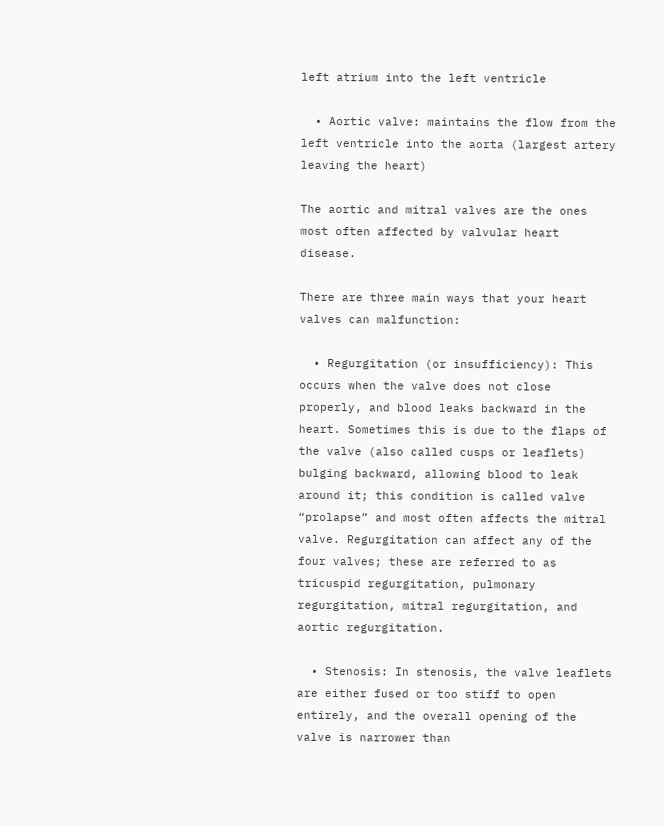left atrium into the left ventricle

  • Aortic valve: maintains the flow from the left ventricle into the aorta (largest artery leaving the heart)

The aortic and mitral valves are the ones most often affected by valvular heart disease.

There are three main ways that your heart valves can malfunction:

  • Regurgitation (or insufficiency): This occurs when the valve does not close properly, and blood leaks backward in the heart. Sometimes this is due to the flaps of the valve (also called cusps or leaflets) bulging backward, allowing blood to leak around it; this condition is called valve “prolapse” and most often affects the mitral valve. Regurgitation can affect any of the four valves; these are referred to as tricuspid regurgitation, pulmonary regurgitation, mitral regurgitation, and aortic regurgitation.

  • Stenosis: In stenosis, the valve leaflets are either fused or too stiff to open entirely, and the overall opening of the valve is narrower than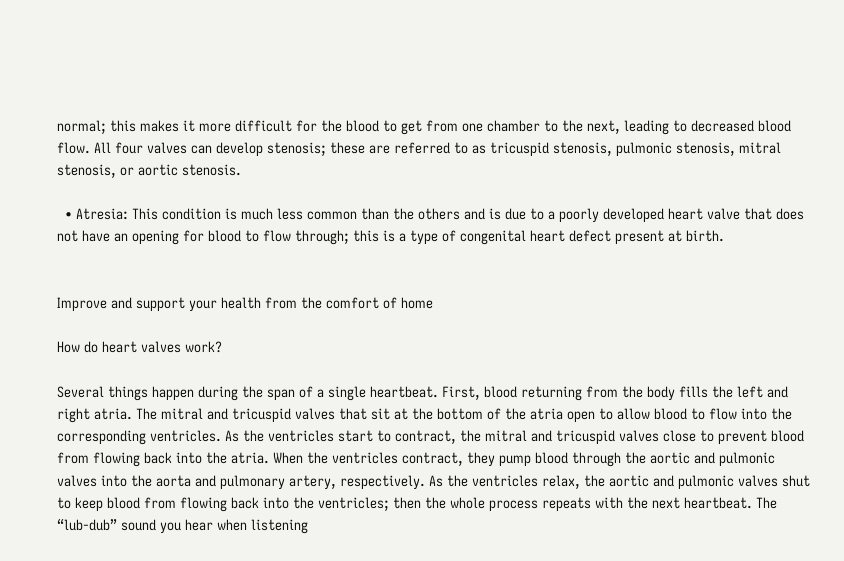normal; this makes it more difficult for the blood to get from one chamber to the next, leading to decreased blood flow. All four valves can develop stenosis; these are referred to as tricuspid stenosis, pulmonic stenosis, mitral stenosis, or aortic stenosis.

  • Atresia: This condition is much less common than the others and is due to a poorly developed heart valve that does not have an opening for blood to flow through; this is a type of congenital heart defect present at birth.


Improve and support your health from the comfort of home

How do heart valves work?

Several things happen during the span of a single heartbeat. First, blood returning from the body fills the left and right atria. The mitral and tricuspid valves that sit at the bottom of the atria open to allow blood to flow into the corresponding ventricles. As the ventricles start to contract, the mitral and tricuspid valves close to prevent blood from flowing back into the atria. When the ventricles contract, they pump blood through the aortic and pulmonic valves into the aorta and pulmonary artery, respectively. As the ventricles relax, the aortic and pulmonic valves shut to keep blood from flowing back into the ventricles; then the whole process repeats with the next heartbeat. The “lub-dub” sound you hear when listening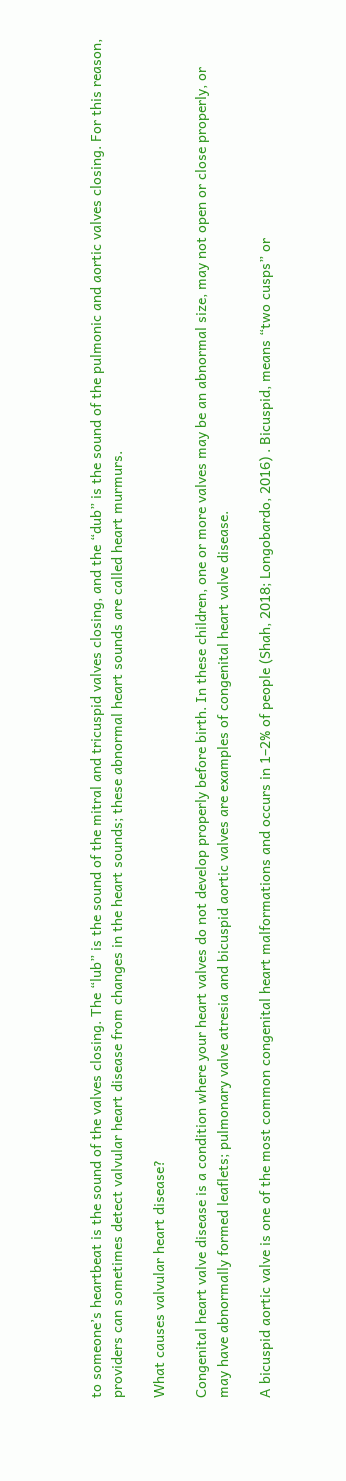to someone’s heartbeat is the sound of the valves closing. The “lub” is the sound of the mitral and tricuspid valves closing, and the “dub” is the sound of the pulmonic and aortic valves closing. For this reason, providers can sometimes detect valvular heart disease from changes in the heart sounds; these abnormal heart sounds are called heart murmurs.

What causes valvular heart disease?

Congenital heart valve disease is a condition where your heart valves do not develop properly before birth. In these children, one or more valves may be an abnormal size, may not open or close properly, or may have abnormally formed leaflets; pulmonary valve atresia and bicuspid aortic valves are examples of congenital heart valve disease.

A bicuspid aortic valve is one of the most common congenital heart malformations and occurs in 1–2% of people (Shah, 2018; Longobardo, 2016) . Bicuspid, means “two cusps” or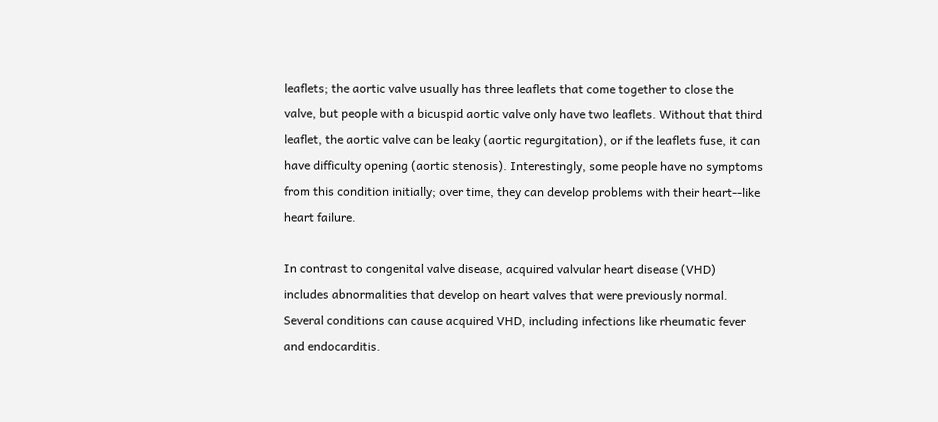leaflets; the aortic valve usually has three leaflets that come together to close the valve, but people with a bicuspid aortic valve only have two leaflets. Without that third leaflet, the aortic valve can be leaky (aortic regurgitation), or if the leaflets fuse, it can have difficulty opening (aortic stenosis). Interestingly, some people have no symptoms from this condition initially; over time, they can develop problems with their heart--like heart failure.

In contrast to congenital valve disease, acquired valvular heart disease (VHD) includes abnormalities that develop on heart valves that were previously normal. Several conditions can cause acquired VHD, including infections like rheumatic fever and endocarditis.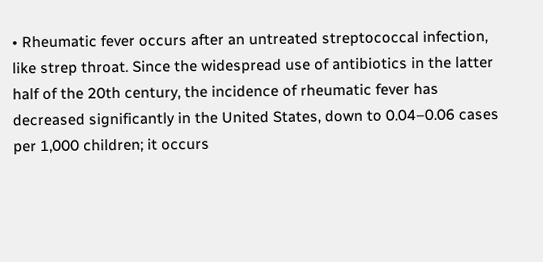• Rheumatic fever occurs after an untreated streptococcal infection, like strep throat. Since the widespread use of antibiotics in the latter half of the 20th century, the incidence of rheumatic fever has decreased significantly in the United States, down to 0.04–0.06 cases per 1,000 children; it occurs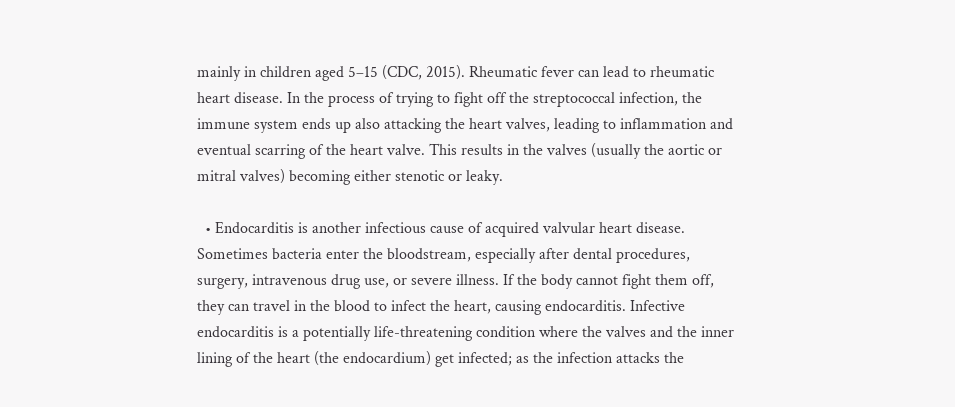mainly in children aged 5–15 (CDC, 2015). Rheumatic fever can lead to rheumatic heart disease. In the process of trying to fight off the streptococcal infection, the immune system ends up also attacking the heart valves, leading to inflammation and eventual scarring of the heart valve. This results in the valves (usually the aortic or mitral valves) becoming either stenotic or leaky.

  • Endocarditis is another infectious cause of acquired valvular heart disease. Sometimes bacteria enter the bloodstream, especially after dental procedures, surgery, intravenous drug use, or severe illness. If the body cannot fight them off, they can travel in the blood to infect the heart, causing endocarditis. Infective endocarditis is a potentially life-threatening condition where the valves and the inner lining of the heart (the endocardium) get infected; as the infection attacks the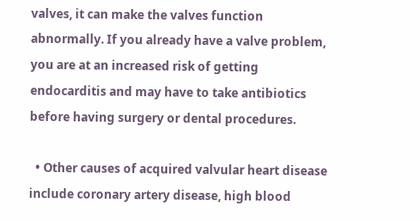valves, it can make the valves function abnormally. If you already have a valve problem, you are at an increased risk of getting endocarditis and may have to take antibiotics before having surgery or dental procedures.

  • Other causes of acquired valvular heart disease include coronary artery disease, high blood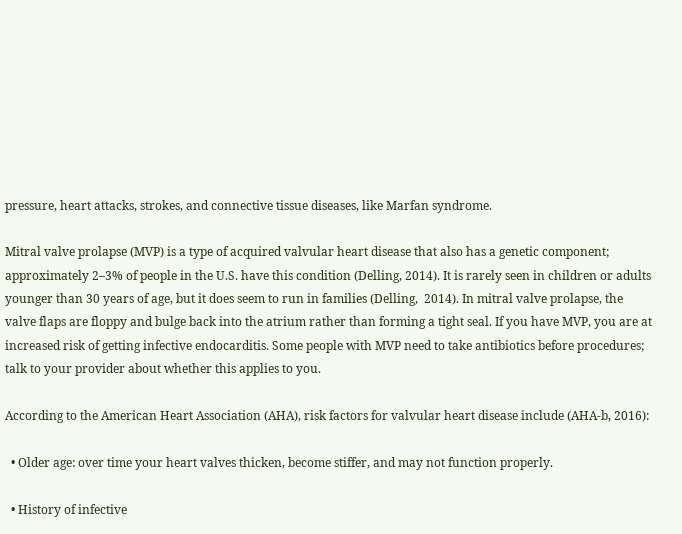pressure, heart attacks, strokes, and connective tissue diseases, like Marfan syndrome.

Mitral valve prolapse (MVP) is a type of acquired valvular heart disease that also has a genetic component; approximately 2–3% of people in the U.S. have this condition (Delling, 2014). It is rarely seen in children or adults younger than 30 years of age, but it does seem to run in families (Delling,  2014). In mitral valve prolapse, the valve flaps are floppy and bulge back into the atrium rather than forming a tight seal. If you have MVP, you are at increased risk of getting infective endocarditis. Some people with MVP need to take antibiotics before procedures; talk to your provider about whether this applies to you.

According to the American Heart Association (AHA), risk factors for valvular heart disease include (AHA-b, 2016):

  • Older age: over time your heart valves thicken, become stiffer, and may not function properly.

  • History of infective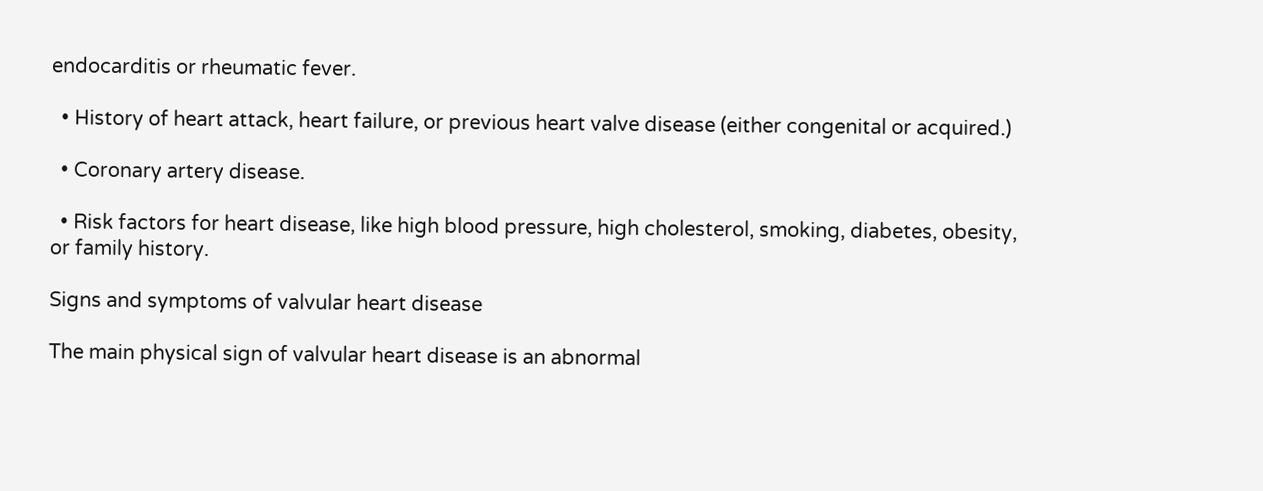endocarditis or rheumatic fever.

  • History of heart attack, heart failure, or previous heart valve disease (either congenital or acquired.)

  • Coronary artery disease.

  • Risk factors for heart disease, like high blood pressure, high cholesterol, smoking, diabetes, obesity, or family history.

Signs and symptoms of valvular heart disease

The main physical sign of valvular heart disease is an abnormal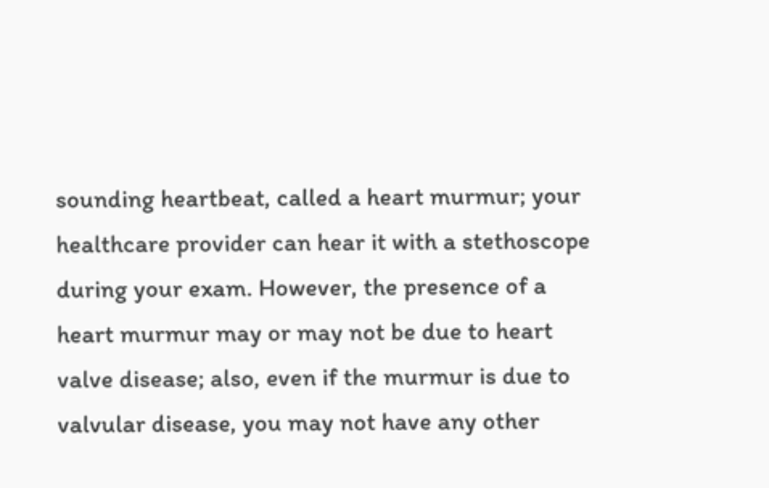sounding heartbeat, called a heart murmur; your healthcare provider can hear it with a stethoscope during your exam. However, the presence of a heart murmur may or may not be due to heart valve disease; also, even if the murmur is due to valvular disease, you may not have any other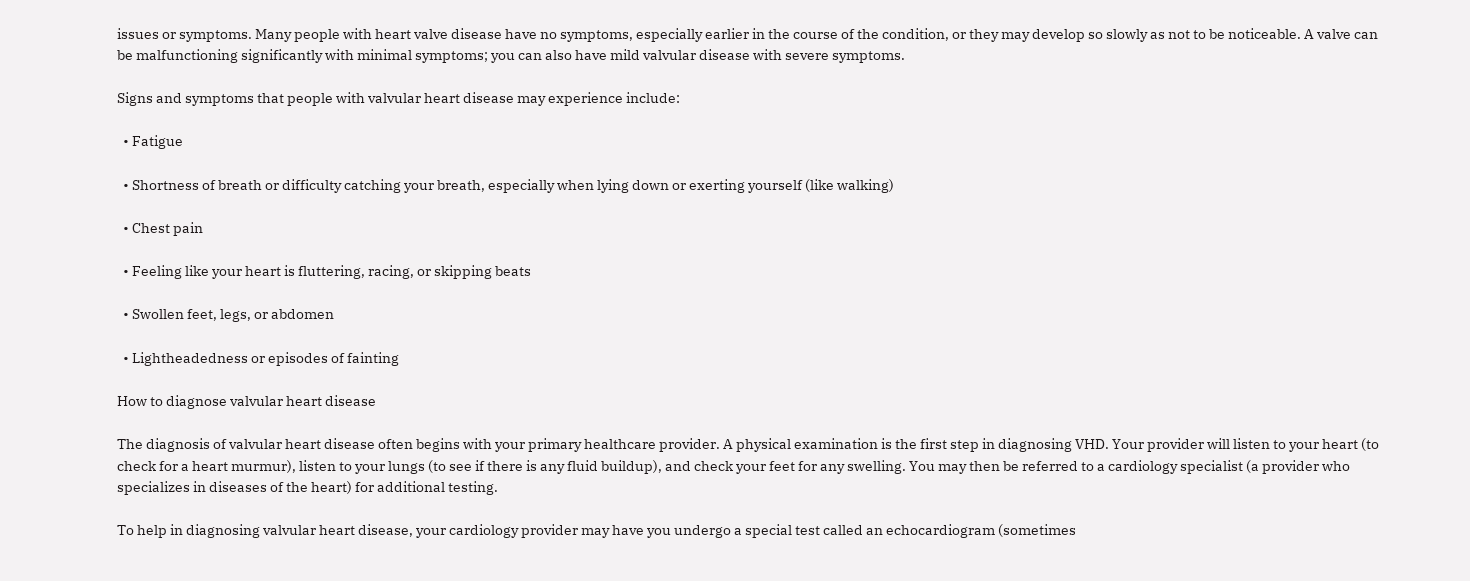issues or symptoms. Many people with heart valve disease have no symptoms, especially earlier in the course of the condition, or they may develop so slowly as not to be noticeable. A valve can be malfunctioning significantly with minimal symptoms; you can also have mild valvular disease with severe symptoms.

Signs and symptoms that people with valvular heart disease may experience include:

  • Fatigue

  • Shortness of breath or difficulty catching your breath, especially when lying down or exerting yourself (like walking)

  • Chest pain

  • Feeling like your heart is fluttering, racing, or skipping beats

  • Swollen feet, legs, or abdomen

  • Lightheadedness or episodes of fainting

How to diagnose valvular heart disease

The diagnosis of valvular heart disease often begins with your primary healthcare provider. A physical examination is the first step in diagnosing VHD. Your provider will listen to your heart (to check for a heart murmur), listen to your lungs (to see if there is any fluid buildup), and check your feet for any swelling. You may then be referred to a cardiology specialist (a provider who specializes in diseases of the heart) for additional testing.

To help in diagnosing valvular heart disease, your cardiology provider may have you undergo a special test called an echocardiogram (sometimes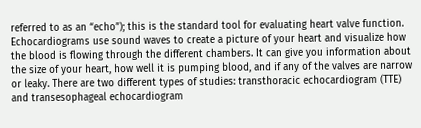referred to as an “echo”); this is the standard tool for evaluating heart valve function. Echocardiograms use sound waves to create a picture of your heart and visualize how the blood is flowing through the different chambers. It can give you information about the size of your heart, how well it is pumping blood, and if any of the valves are narrow or leaky. There are two different types of studies: transthoracic echocardiogram (TTE) and transesophageal echocardiogram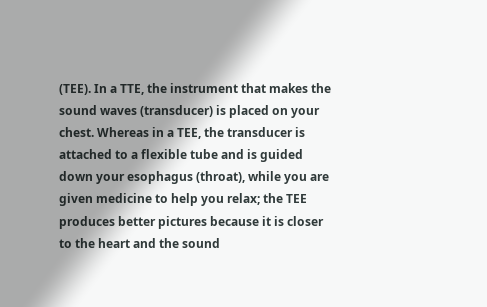(TEE). In a TTE, the instrument that makes the sound waves (transducer) is placed on your chest. Whereas in a TEE, the transducer is attached to a flexible tube and is guided down your esophagus (throat), while you are given medicine to help you relax; the TEE produces better pictures because it is closer to the heart and the sound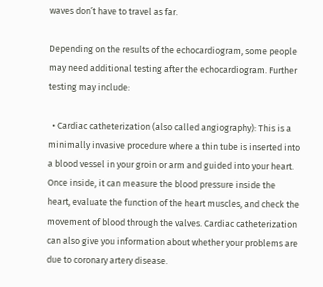waves don’t have to travel as far.

Depending on the results of the echocardiogram, some people may need additional testing after the echocardiogram. Further testing may include:

  • Cardiac catheterization (also called angiography): This is a minimally invasive procedure where a thin tube is inserted into a blood vessel in your groin or arm and guided into your heart. Once inside, it can measure the blood pressure inside the heart, evaluate the function of the heart muscles, and check the movement of blood through the valves. Cardiac catheterization can also give you information about whether your problems are due to coronary artery disease.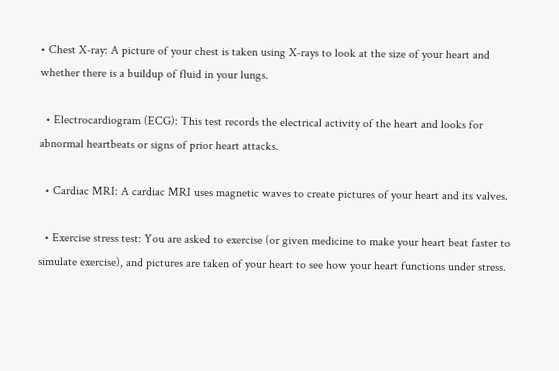• Chest X-ray: A picture of your chest is taken using X-rays to look at the size of your heart and whether there is a buildup of fluid in your lungs.

  • Electrocardiogram (ECG): This test records the electrical activity of the heart and looks for abnormal heartbeats or signs of prior heart attacks.

  • Cardiac MRI: A cardiac MRI uses magnetic waves to create pictures of your heart and its valves.

  • Exercise stress test: You are asked to exercise (or given medicine to make your heart beat faster to simulate exercise), and pictures are taken of your heart to see how your heart functions under stress.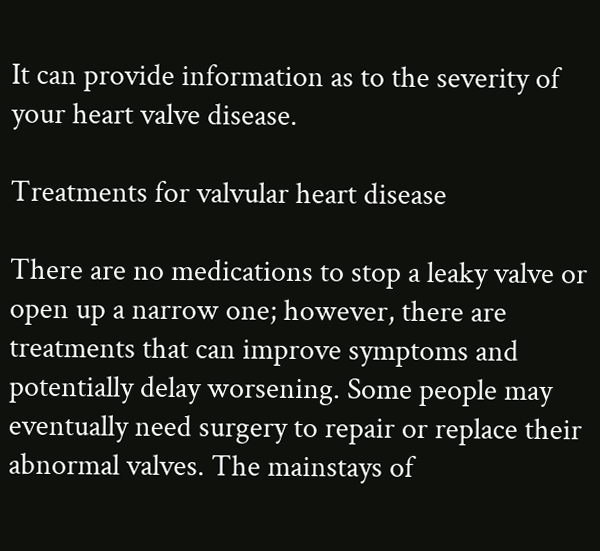It can provide information as to the severity of your heart valve disease.

Treatments for valvular heart disease

There are no medications to stop a leaky valve or open up a narrow one; however, there are treatments that can improve symptoms and potentially delay worsening. Some people may eventually need surgery to repair or replace their abnormal valves. The mainstays of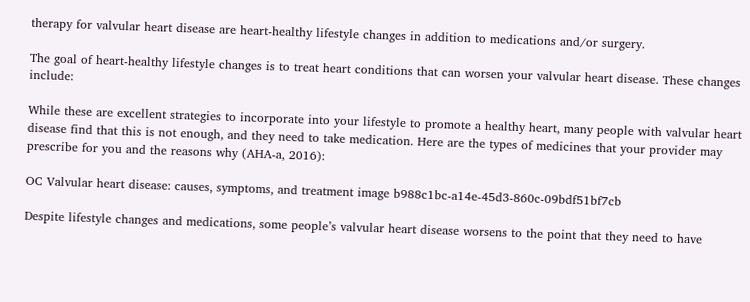therapy for valvular heart disease are heart-healthy lifestyle changes in addition to medications and/or surgery.

The goal of heart-healthy lifestyle changes is to treat heart conditions that can worsen your valvular heart disease. These changes include:

While these are excellent strategies to incorporate into your lifestyle to promote a healthy heart, many people with valvular heart disease find that this is not enough, and they need to take medication. Here are the types of medicines that your provider may prescribe for you and the reasons why (AHA-a, 2016):

OC Valvular heart disease: causes, symptoms, and treatment image b988c1bc-a14e-45d3-860c-09bdf51bf7cb

Despite lifestyle changes and medications, some people’s valvular heart disease worsens to the point that they need to have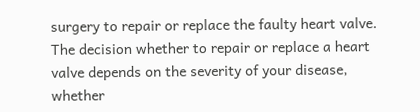surgery to repair or replace the faulty heart valve. The decision whether to repair or replace a heart valve depends on the severity of your disease, whether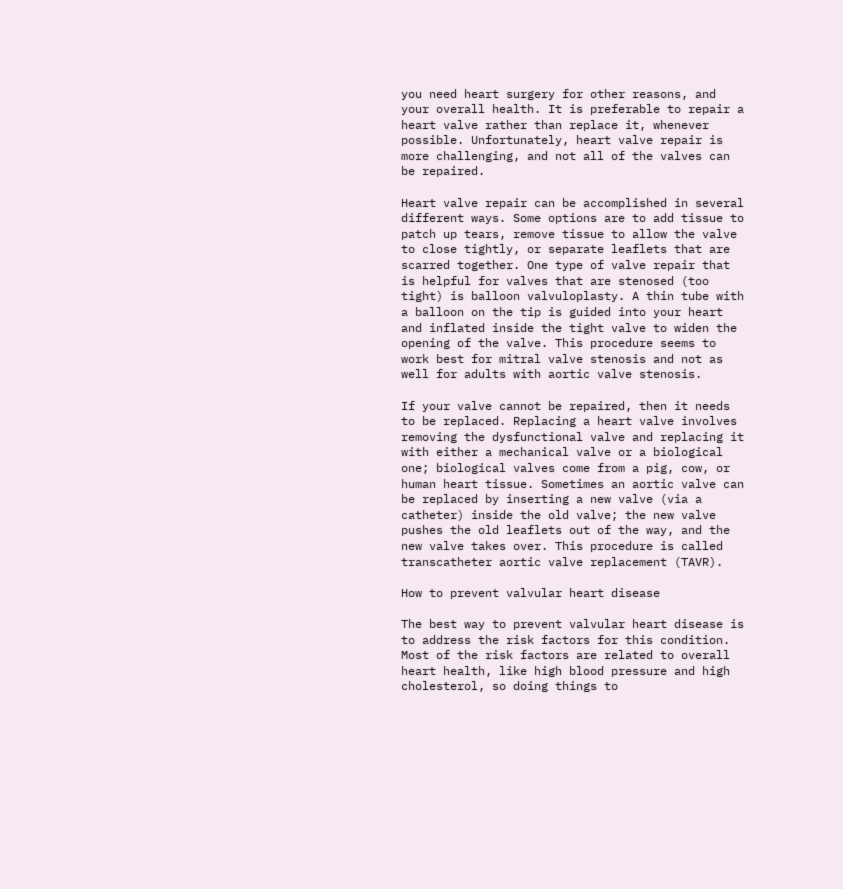you need heart surgery for other reasons, and your overall health. It is preferable to repair a heart valve rather than replace it, whenever possible. Unfortunately, heart valve repair is more challenging, and not all of the valves can be repaired.

Heart valve repair can be accomplished in several different ways. Some options are to add tissue to patch up tears, remove tissue to allow the valve to close tightly, or separate leaflets that are scarred together. One type of valve repair that is helpful for valves that are stenosed (too tight) is balloon valvuloplasty. A thin tube with a balloon on the tip is guided into your heart and inflated inside the tight valve to widen the opening of the valve. This procedure seems to work best for mitral valve stenosis and not as well for adults with aortic valve stenosis.

If your valve cannot be repaired, then it needs to be replaced. Replacing a heart valve involves removing the dysfunctional valve and replacing it with either a mechanical valve or a biological one; biological valves come from a pig, cow, or human heart tissue. Sometimes an aortic valve can be replaced by inserting a new valve (via a catheter) inside the old valve; the new valve pushes the old leaflets out of the way, and the new valve takes over. This procedure is called transcatheter aortic valve replacement (TAVR).

How to prevent valvular heart disease

The best way to prevent valvular heart disease is to address the risk factors for this condition. Most of the risk factors are related to overall heart health, like high blood pressure and high cholesterol, so doing things to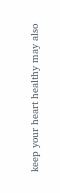keep your heart healthy may also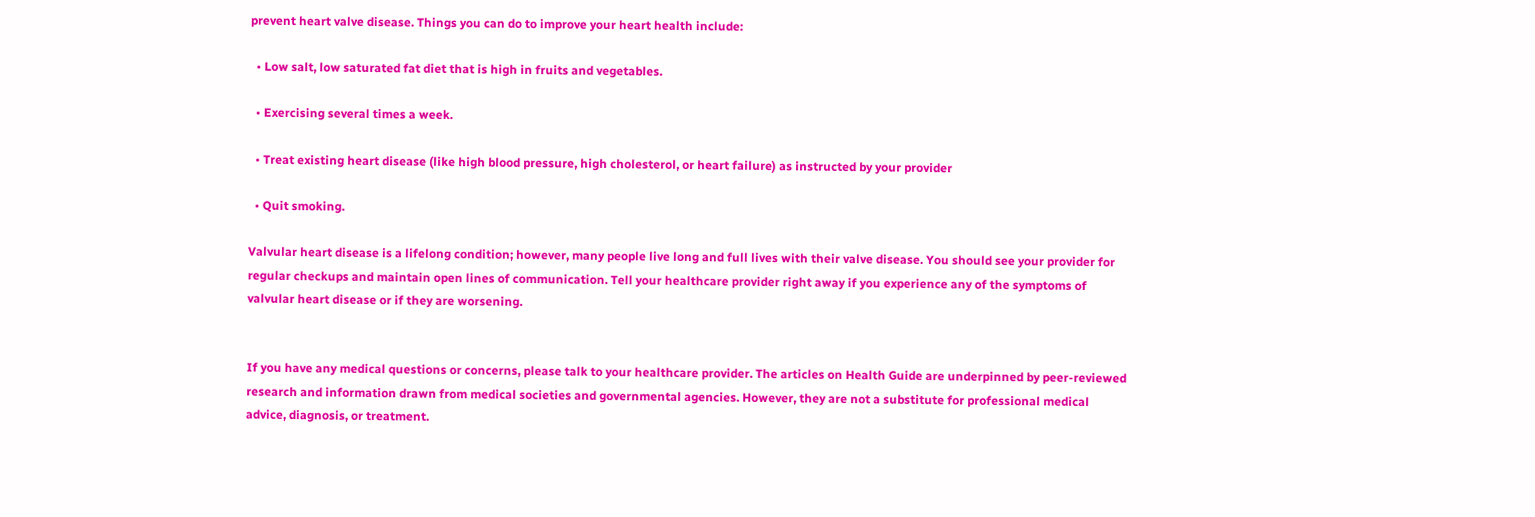prevent heart valve disease. Things you can do to improve your heart health include:

  • Low salt, low saturated fat diet that is high in fruits and vegetables.

  • Exercising several times a week.

  • Treat existing heart disease (like high blood pressure, high cholesterol, or heart failure) as instructed by your provider

  • Quit smoking.

Valvular heart disease is a lifelong condition; however, many people live long and full lives with their valve disease. You should see your provider for regular checkups and maintain open lines of communication. Tell your healthcare provider right away if you experience any of the symptoms of valvular heart disease or if they are worsening.


If you have any medical questions or concerns, please talk to your healthcare provider. The articles on Health Guide are underpinned by peer-reviewed research and information drawn from medical societies and governmental agencies. However, they are not a substitute for professional medical advice, diagnosis, or treatment.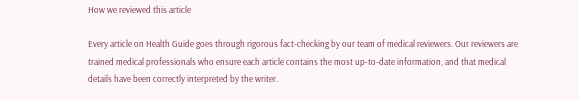How we reviewed this article

Every article on Health Guide goes through rigorous fact-checking by our team of medical reviewers. Our reviewers are trained medical professionals who ensure each article contains the most up-to-date information, and that medical details have been correctly interpreted by the writer.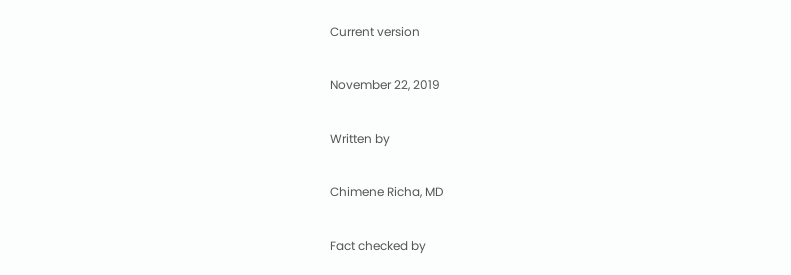Current version

November 22, 2019

Written by

Chimene Richa, MD

Fact checked by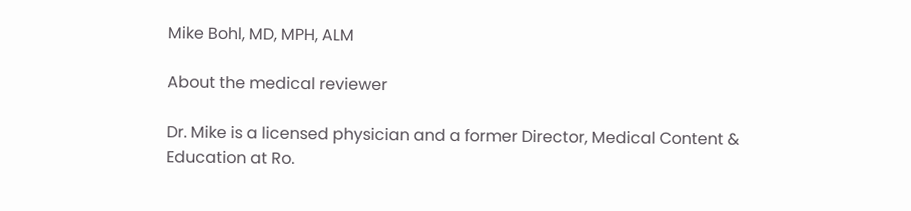Mike Bohl, MD, MPH, ALM

About the medical reviewer

Dr. Mike is a licensed physician and a former Director, Medical Content & Education at Ro.